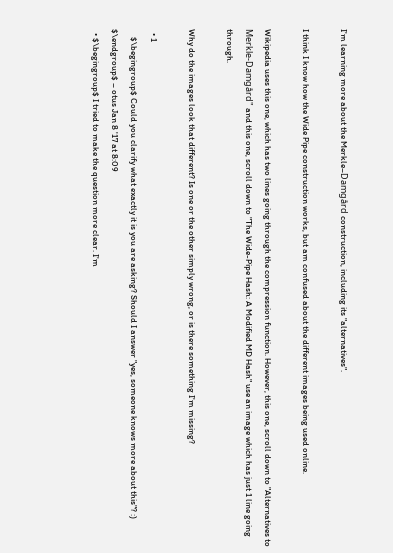I'm learning more about the Merkle–Damgård construction, including its "alternatives".

I think I know how the Wide Pipe construction works, but am confused about the different images being used online.

Wikipedia uses this one, which has two lines going through the compression function. However, this one, scroll down to "Alternatives to Merkle-Damgård" and this one, scroll down to "The Wide-Pipe Hash: A Modified MD Hash" use an image which has just 1 line going through.

Why do the images look that different? Is one or the other simply wrong, or is there something I'm missing?

  • 1
    $\begingroup$ Could you clarify what exactly it is you are asking? Should I answer "yes, someone knows more about this"? :) $\endgroup$ – otus Jan 8 '17 at 8:09
  • $\begingroup$ I tried to make the question more clear. I'm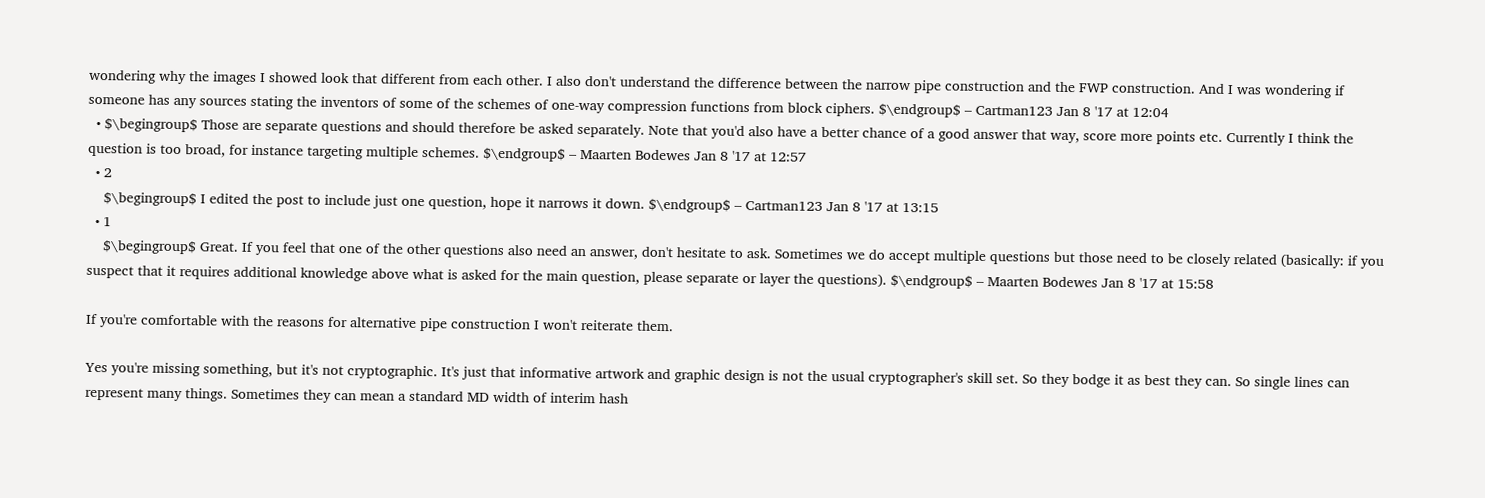wondering why the images I showed look that different from each other. I also don't understand the difference between the narrow pipe construction and the FWP construction. And I was wondering if someone has any sources stating the inventors of some of the schemes of one-way compression functions from block ciphers. $\endgroup$ – Cartman123 Jan 8 '17 at 12:04
  • $\begingroup$ Those are separate questions and should therefore be asked separately. Note that you'd also have a better chance of a good answer that way, score more points etc. Currently I think the question is too broad, for instance targeting multiple schemes. $\endgroup$ – Maarten Bodewes Jan 8 '17 at 12:57
  • 2
    $\begingroup$ I edited the post to include just one question, hope it narrows it down. $\endgroup$ – Cartman123 Jan 8 '17 at 13:15
  • 1
    $\begingroup$ Great. If you feel that one of the other questions also need an answer, don't hesitate to ask. Sometimes we do accept multiple questions but those need to be closely related (basically: if you suspect that it requires additional knowledge above what is asked for the main question, please separate or layer the questions). $\endgroup$ – Maarten Bodewes Jan 8 '17 at 15:58

If you're comfortable with the reasons for alternative pipe construction I won't reiterate them.

Yes you're missing something, but it's not cryptographic. It's just that informative artwork and graphic design is not the usual cryptographer's skill set. So they bodge it as best they can. So single lines can represent many things. Sometimes they can mean a standard MD width of interim hash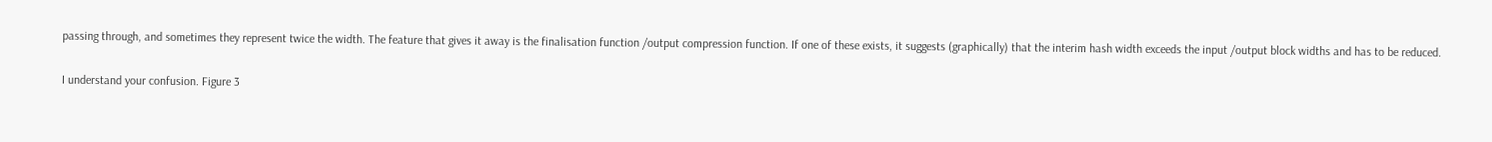passing through, and sometimes they represent twice the width. The feature that gives it away is the finalisation function /output compression function. If one of these exists, it suggests (graphically) that the interim hash width exceeds the input /output block widths and has to be reduced.

I understand your confusion. Figure 3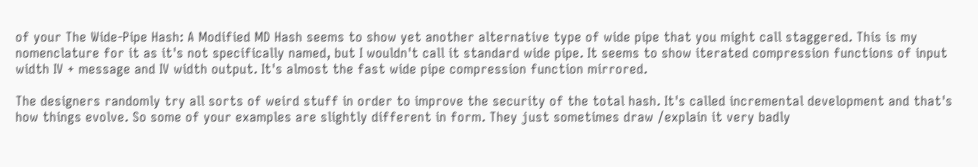of your The Wide-Pipe Hash: A Modified MD Hash seems to show yet another alternative type of wide pipe that you might call staggered. This is my nomenclature for it as it's not specifically named, but I wouldn't call it standard wide pipe. It seems to show iterated compression functions of input width IV + message and IV width output. It's almost the fast wide pipe compression function mirrored.

The designers randomly try all sorts of weird stuff in order to improve the security of the total hash. It's called incremental development and that's how things evolve. So some of your examples are slightly different in form. They just sometimes draw /explain it very badly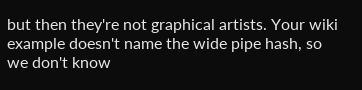but then they're not graphical artists. Your wiki example doesn't name the wide pipe hash, so we don't know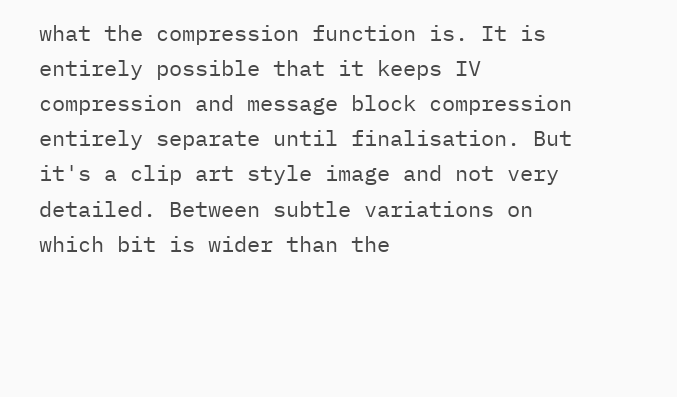what the compression function is. It is entirely possible that it keeps IV compression and message block compression entirely separate until finalisation. But it's a clip art style image and not very detailed. Between subtle variations on which bit is wider than the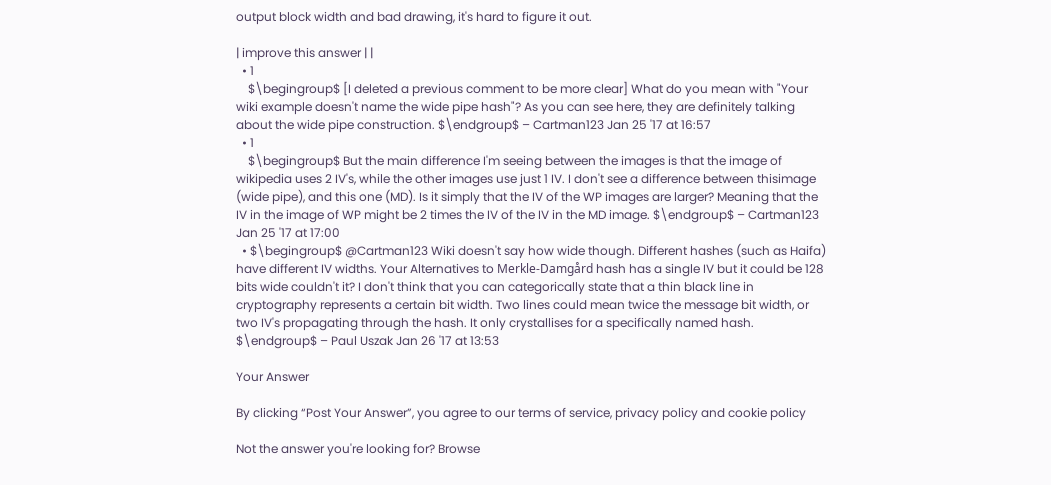output block width and bad drawing, it's hard to figure it out.

| improve this answer | |
  • 1
    $\begingroup$ [I deleted a previous comment to be more clear] What do you mean with "Your wiki example doesn't name the wide pipe hash"? As you can see here, they are definitely talking about the wide pipe construction. $\endgroup$ – Cartman123 Jan 25 '17 at 16:57
  • 1
    $\begingroup$ But the main difference I'm seeing between the images is that the image of wikipedia uses 2 IV's, while the other images use just 1 IV. I don't see a difference between thisimage (wide pipe), and this one (MD). Is it simply that the IV of the WP images are larger? Meaning that the IV in the image of WP might be 2 times the IV of the IV in the MD image. $\endgroup$ – Cartman123 Jan 25 '17 at 17:00
  • $\begingroup$ @Cartman123 Wiki doesn't say how wide though. Different hashes (such as Haifa) have different IV widths. Your Alternatives to Merkle-Damgård hash has a single IV but it could be 128 bits wide couldn't it? I don't think that you can categorically state that a thin black line in cryptography represents a certain bit width. Two lines could mean twice the message bit width, or two IV's propagating through the hash. It only crystallises for a specifically named hash. $\endgroup$ – Paul Uszak Jan 26 '17 at 13:53

Your Answer

By clicking “Post Your Answer”, you agree to our terms of service, privacy policy and cookie policy

Not the answer you're looking for? Browse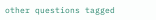other questions tagged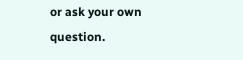or ask your own question.